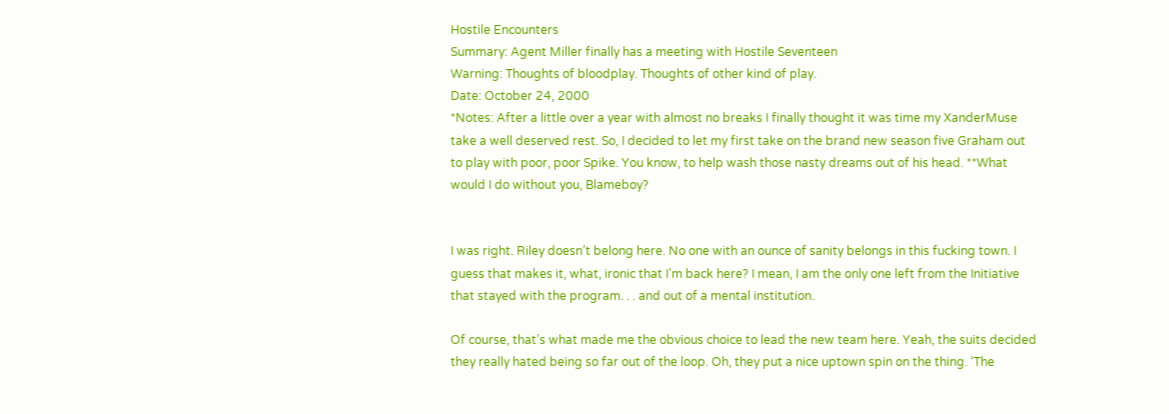Hostile Encounters
Summary: Agent Miller finally has a meeting with Hostile Seventeen
Warning: Thoughts of bloodplay. Thoughts of other kind of play.
Date: October 24, 2000
*Notes: After a little over a year with almost no breaks I finally thought it was time my XanderMuse take a well deserved rest. So, I decided to let my first take on the brand new season five Graham out to play with poor, poor Spike. You know, to help wash those nasty dreams out of his head. **What would I do without you, Blameboy?


I was right. Riley doesn’t belong here. No one with an ounce of sanity belongs in this fucking town. I guess that makes it, what, ironic that I’m back here? I mean, I am the only one left from the Initiative that stayed with the program. . . and out of a mental institution.

Of course, that’s what made me the obvious choice to lead the new team here. Yeah, the suits decided they really hated being so far out of the loop. Oh, they put a nice uptown spin on the thing. ‘The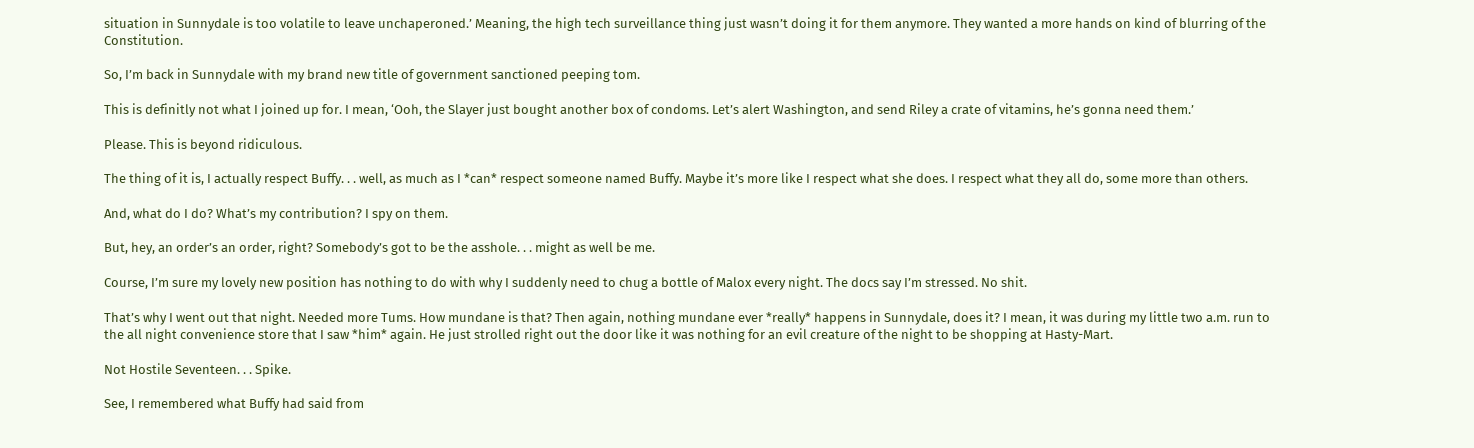situation in Sunnydale is too volatile to leave unchaperoned.’ Meaning, the high tech surveillance thing just wasn’t doing it for them anymore. They wanted a more hands on kind of blurring of the Constitution.

So, I’m back in Sunnydale with my brand new title of government sanctioned peeping tom.

This is definitly not what I joined up for. I mean, ‘Ooh, the Slayer just bought another box of condoms. Let’s alert Washington, and send Riley a crate of vitamins, he’s gonna need them.’

Please. This is beyond ridiculous.

The thing of it is, I actually respect Buffy. . . well, as much as I *can* respect someone named Buffy. Maybe it’s more like I respect what she does. I respect what they all do, some more than others.

And, what do I do? What’s my contribution? I spy on them.

But, hey, an order’s an order, right? Somebody’s got to be the asshole. . . might as well be me.

Course, I’m sure my lovely new position has nothing to do with why I suddenly need to chug a bottle of Malox every night. The docs say I’m stressed. No shit.

That’s why I went out that night. Needed more Tums. How mundane is that? Then again, nothing mundane ever *really* happens in Sunnydale, does it? I mean, it was during my little two a.m. run to the all night convenience store that I saw *him* again. He just strolled right out the door like it was nothing for an evil creature of the night to be shopping at Hasty-Mart.

Not Hostile Seventeen. . . Spike.

See, I remembered what Buffy had said from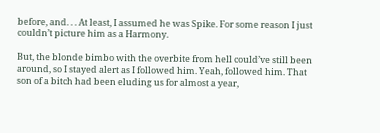before, and. . . At least, I assumed he was Spike. For some reason I just couldn’t picture him as a Harmony.

But, the blonde bimbo with the overbite from hell could’ve still been around, so I stayed alert as I followed him. Yeah, followed him. That son of a bitch had been eluding us for almost a year,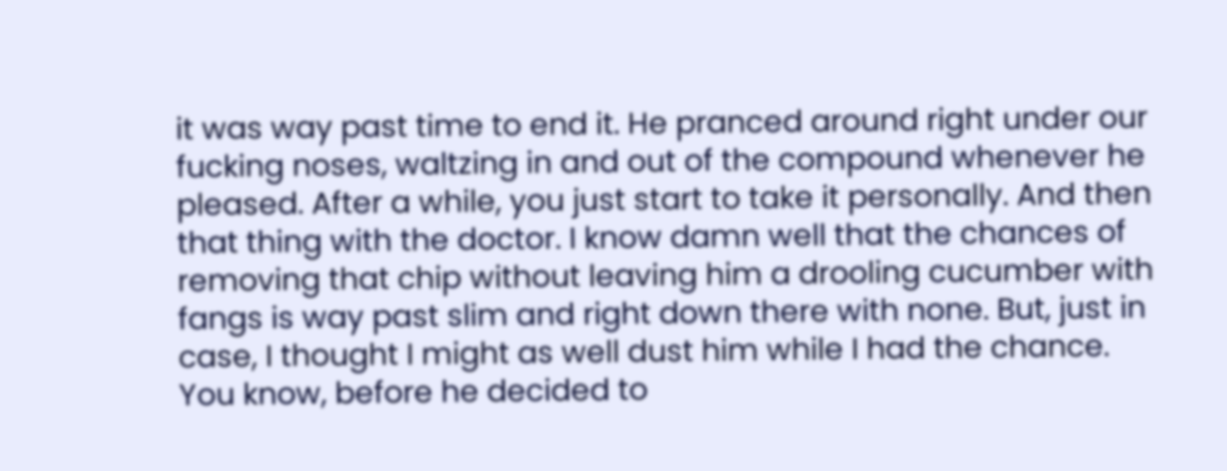it was way past time to end it. He pranced around right under our fucking noses, waltzing in and out of the compound whenever he pleased. After a while, you just start to take it personally. And then that thing with the doctor. I know damn well that the chances of removing that chip without leaving him a drooling cucumber with fangs is way past slim and right down there with none. But, just in case, I thought I might as well dust him while I had the chance. You know, before he decided to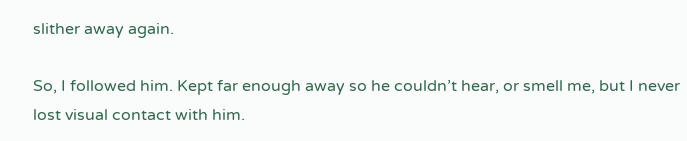slither away again.

So, I followed him. Kept far enough away so he couldn’t hear, or smell me, but I never lost visual contact with him.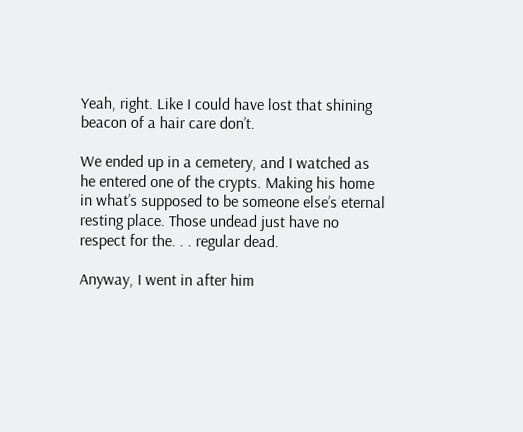Yeah, right. Like I could have lost that shining beacon of a hair care don’t.

We ended up in a cemetery, and I watched as he entered one of the crypts. Making his home in what’s supposed to be someone else’s eternal resting place. Those undead just have no respect for the. . . regular dead.

Anyway, I went in after him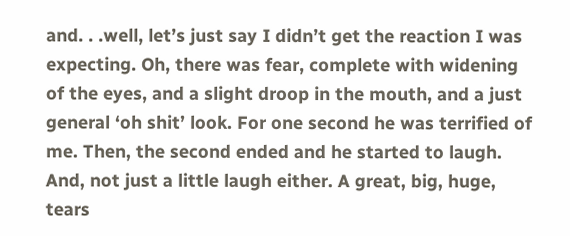and. . .well, let’s just say I didn’t get the reaction I was expecting. Oh, there was fear, complete with widening of the eyes, and a slight droop in the mouth, and a just general ‘oh shit’ look. For one second he was terrified of me. Then, the second ended and he started to laugh. And, not just a little laugh either. A great, big, huge, tears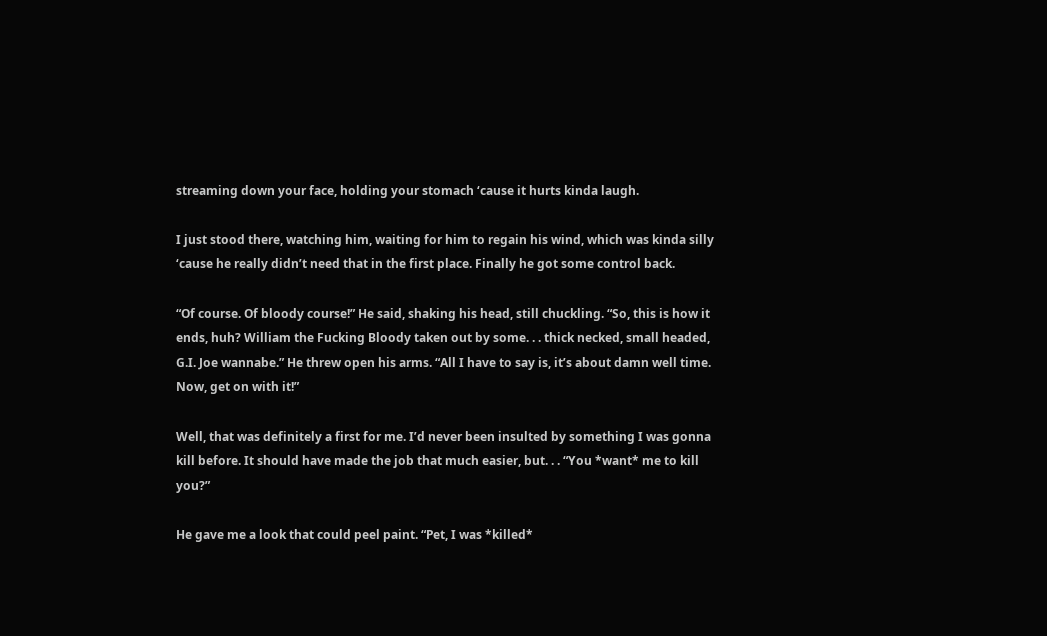streaming down your face, holding your stomach ‘cause it hurts kinda laugh.

I just stood there, watching him, waiting for him to regain his wind, which was kinda silly ‘cause he really didn’t need that in the first place. Finally he got some control back.

“Of course. Of bloody course!” He said, shaking his head, still chuckling. “So, this is how it ends, huh? William the Fucking Bloody taken out by some. . . thick necked, small headed, G.I. Joe wannabe.” He threw open his arms. “All I have to say is, it’s about damn well time. Now, get on with it!”

Well, that was definitely a first for me. I’d never been insulted by something I was gonna kill before. It should have made the job that much easier, but. . . “You *want* me to kill you?”

He gave me a look that could peel paint. “Pet, I was *killed*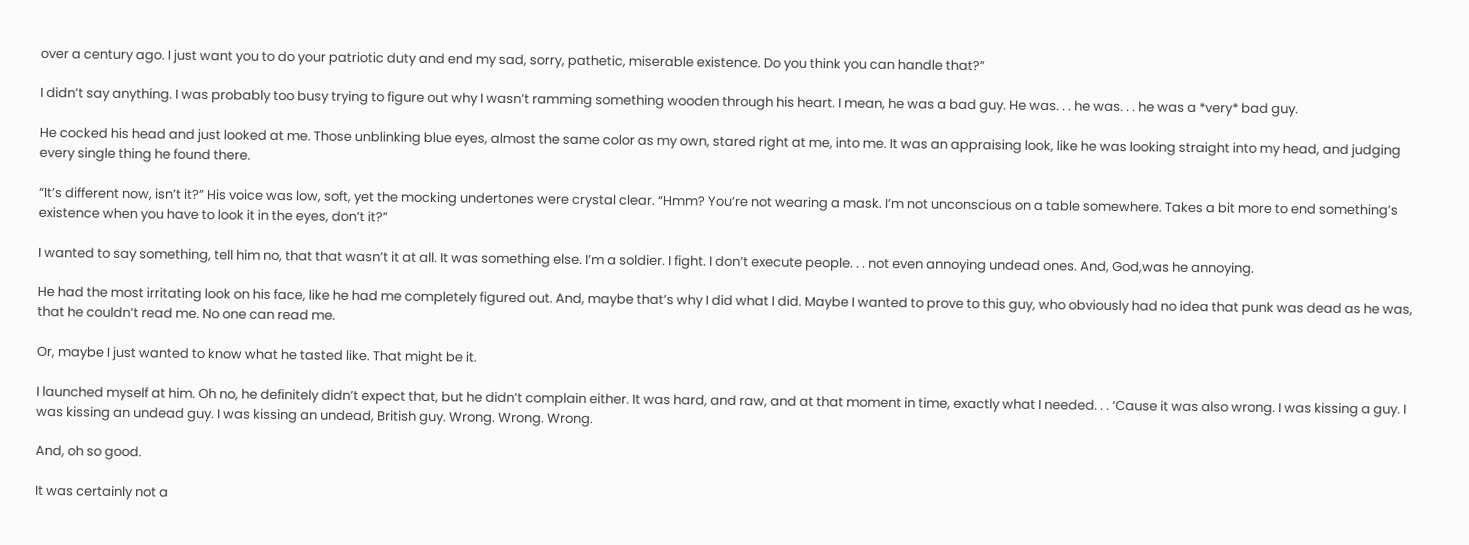over a century ago. I just want you to do your patriotic duty and end my sad, sorry, pathetic, miserable existence. Do you think you can handle that?”

I didn’t say anything. I was probably too busy trying to figure out why I wasn’t ramming something wooden through his heart. I mean, he was a bad guy. He was. . . he was. . . he was a *very* bad guy.

He cocked his head and just looked at me. Those unblinking blue eyes, almost the same color as my own, stared right at me, into me. It was an appraising look, like he was looking straight into my head, and judging every single thing he found there.

“It’s different now, isn’t it?” His voice was low, soft, yet the mocking undertones were crystal clear. “Hmm? You’re not wearing a mask. I’m not unconscious on a table somewhere. Takes a bit more to end something’s existence when you have to look it in the eyes, don’t it?”

I wanted to say something, tell him no, that that wasn’t it at all. It was something else. I’m a soldier. I fight. I don’t execute people. . . not even annoying undead ones. And, God,was he annoying.

He had the most irritating look on his face, like he had me completely figured out. And, maybe that’s why I did what I did. Maybe I wanted to prove to this guy, who obviously had no idea that punk was dead as he was, that he couldn’t read me. No one can read me.

Or, maybe I just wanted to know what he tasted like. That might be it.

I launched myself at him. Oh no, he definitely didn’t expect that, but he didn’t complain either. It was hard, and raw, and at that moment in time, exactly what I needed. . . ‘Cause it was also wrong. I was kissing a guy. I was kissing an undead guy. I was kissing an undead, British guy. Wrong. Wrong. Wrong.

And, oh so good.

It was certainly not a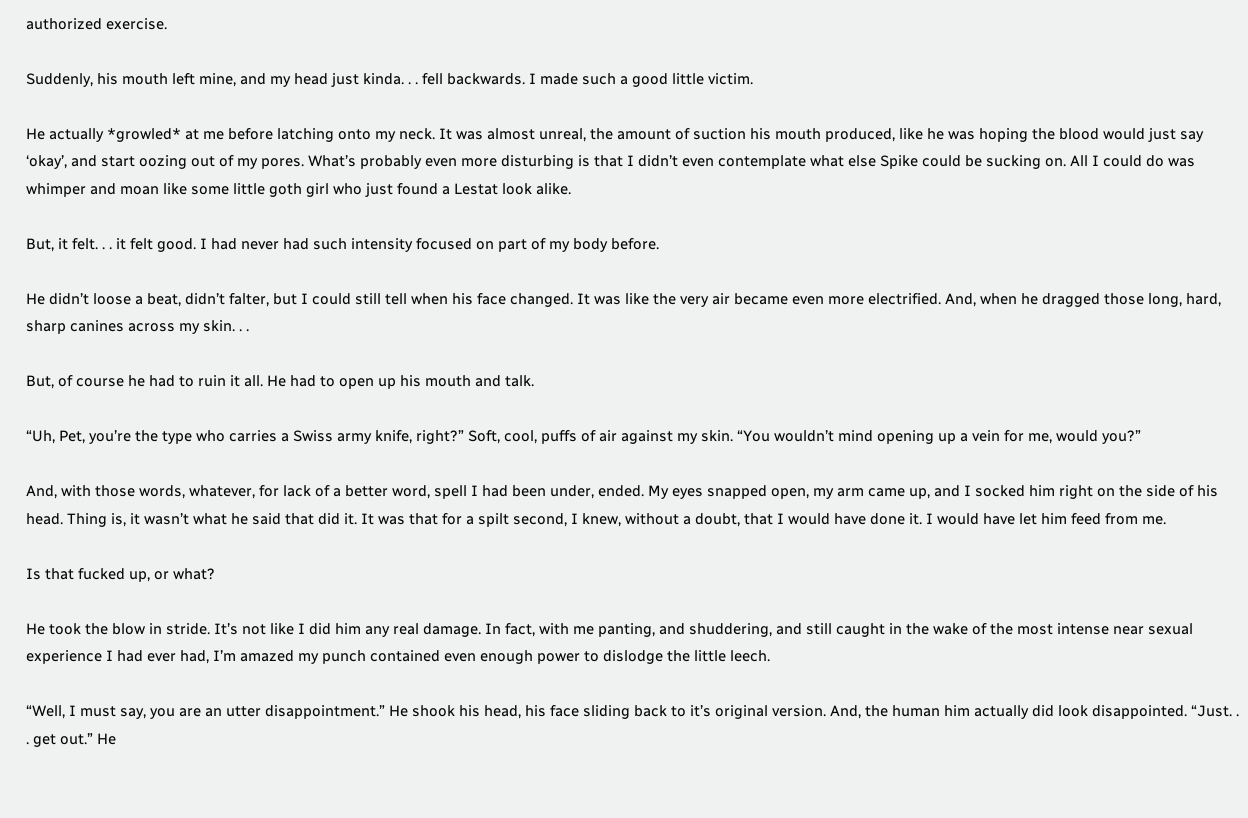authorized exercise.

Suddenly, his mouth left mine, and my head just kinda. . . fell backwards. I made such a good little victim.

He actually *growled* at me before latching onto my neck. It was almost unreal, the amount of suction his mouth produced, like he was hoping the blood would just say ‘okay’, and start oozing out of my pores. What’s probably even more disturbing is that I didn’t even contemplate what else Spike could be sucking on. All I could do was whimper and moan like some little goth girl who just found a Lestat look alike.

But, it felt. . . it felt good. I had never had such intensity focused on part of my body before.

He didn’t loose a beat, didn’t falter, but I could still tell when his face changed. It was like the very air became even more electrified. And, when he dragged those long, hard, sharp canines across my skin. . .

But, of course he had to ruin it all. He had to open up his mouth and talk.

“Uh, Pet, you’re the type who carries a Swiss army knife, right?” Soft, cool, puffs of air against my skin. “You wouldn’t mind opening up a vein for me, would you?”

And, with those words, whatever, for lack of a better word, spell I had been under, ended. My eyes snapped open, my arm came up, and I socked him right on the side of his head. Thing is, it wasn’t what he said that did it. It was that for a spilt second, I knew, without a doubt, that I would have done it. I would have let him feed from me.

Is that fucked up, or what?

He took the blow in stride. It’s not like I did him any real damage. In fact, with me panting, and shuddering, and still caught in the wake of the most intense near sexual experience I had ever had, I’m amazed my punch contained even enough power to dislodge the little leech.

“Well, I must say, you are an utter disappointment.” He shook his head, his face sliding back to it’s original version. And, the human him actually did look disappointed. “Just. . . get out.” He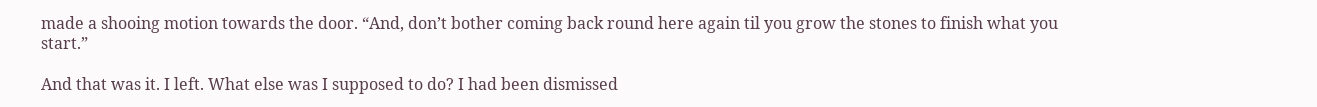made a shooing motion towards the door. “And, don’t bother coming back round here again til you grow the stones to finish what you start.”

And that was it. I left. What else was I supposed to do? I had been dismissed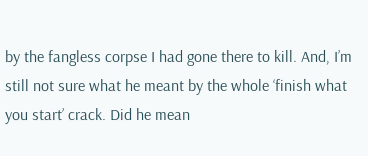by the fangless corpse I had gone there to kill. And, I’m still not sure what he meant by the whole ‘finish what you start’ crack. Did he mean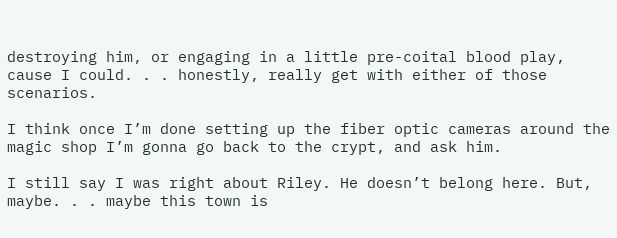destroying him, or engaging in a little pre-coital blood play, cause I could. . . honestly, really get with either of those scenarios.

I think once I’m done setting up the fiber optic cameras around the magic shop I’m gonna go back to the crypt, and ask him.

I still say I was right about Riley. He doesn’t belong here. But, maybe. . . maybe this town is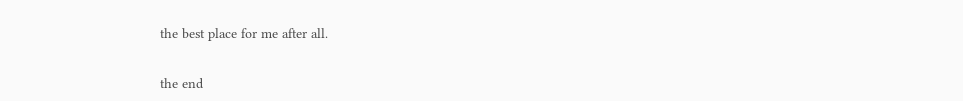the best place for me after all.


the end